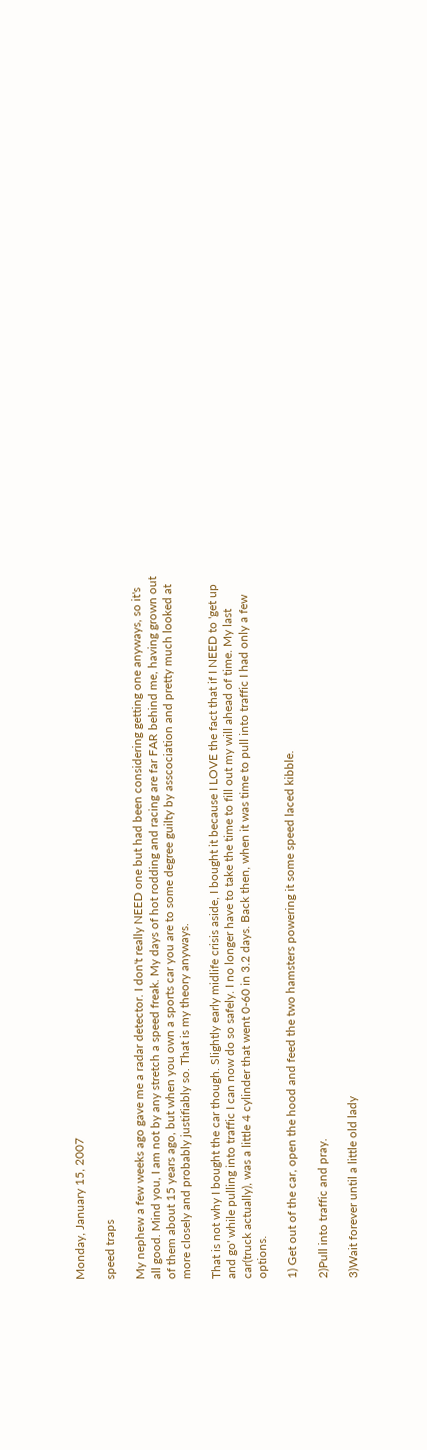Monday, January 15, 2007

speed traps

My nephew a few weeks ago gave me a radar detector. I don't really NEED one but had been considering getting one anyways, so it's all good. Mind you, I am not by any stretch a speed freak. My days of hot rodding and racing are far FAR behind me, having grown out of them about 15 years ago, but when you own a sports car you are to some degree guilty by asscociation and pretty much looked at more closely and probably justifiably so. That is my theory anyways.

That is not why I bought the car though. Slightly early midlife crisis aside, I bought it because I LOVE the fact that if I NEED to 'get up and go' while pulling into traffic I can now do so safely. I no longer have to take the time to fill out my will ahead of time. My last car(truck actually), was a little 4 cylinder that went 0-60 in 3.2 days. Back then, when it was time to pull into traffic I had only a few options.

1) Get out of the car, open the hood and feed the two hamsters powering it some speed laced kibble.

2)Pull into traffic and pray.

3)Wait forever until a little old lady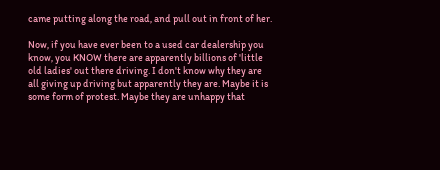came putting along the road, and pull out in front of her.

Now, if you have ever been to a used car dealership you know, you KNOW there are apparently billions of 'little old ladies' out there driving. I don't know why they are all giving up driving but apparently they are. Maybe it is some form of protest. Maybe they are unhappy that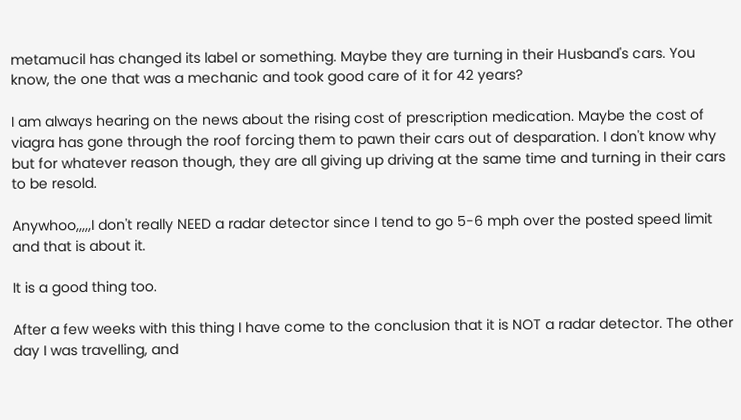metamucil has changed its label or something. Maybe they are turning in their Husband's cars. You know, the one that was a mechanic and took good care of it for 42 years?

I am always hearing on the news about the rising cost of prescription medication. Maybe the cost of viagra has gone through the roof forcing them to pawn their cars out of desparation. I don't know why but for whatever reason though, they are all giving up driving at the same time and turning in their cars to be resold.

Anywhoo,,,,,I don't really NEED a radar detector since I tend to go 5-6 mph over the posted speed limit and that is about it.

It is a good thing too.

After a few weeks with this thing I have come to the conclusion that it is NOT a radar detector. The other day I was travelling, and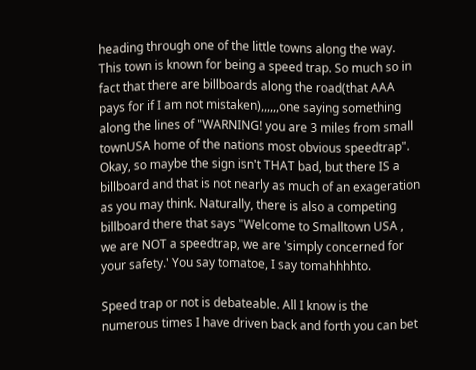heading through one of the little towns along the way. This town is known for being a speed trap. So much so in fact that there are billboards along the road(that AAA pays for if I am not mistaken),,,,,,one saying something along the lines of "WARNING! you are 3 miles from small townUSA home of the nations most obvious speedtrap". Okay, so maybe the sign isn't THAT bad, but there IS a billboard and that is not nearly as much of an exageration as you may think. Naturally, there is also a competing billboard there that says "Welcome to Smalltown USA , we are NOT a speedtrap, we are 'simply concerned for your safety.' You say tomatoe, I say tomahhhhto.

Speed trap or not is debateable. All I know is the numerous times I have driven back and forth you can bet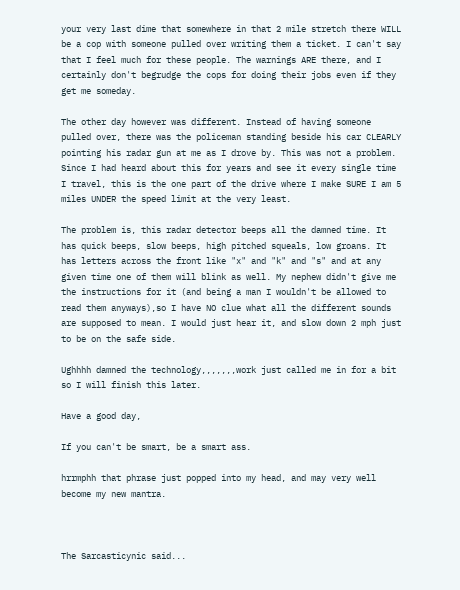your very last dime that somewhere in that 2 mile stretch there WILL be a cop with someone pulled over writing them a ticket. I can't say that I feel much for these people. The warnings ARE there, and I certainly don't begrudge the cops for doing their jobs even if they get me someday.

The other day however was different. Instead of having someone pulled over, there was the policeman standing beside his car CLEARLY pointing his radar gun at me as I drove by. This was not a problem. Since I had heard about this for years and see it every single time I travel, this is the one part of the drive where I make SURE I am 5 miles UNDER the speed limit at the very least.

The problem is, this radar detector beeps all the damned time. It has quick beeps, slow beeps, high pitched squeals, low groans. It has letters across the front like "x" and "k" and "s" and at any given time one of them will blink as well. My nephew didn't give me the instructions for it (and being a man I wouldn't be allowed to read them anyways),so I have NO clue what all the different sounds are supposed to mean. I would just hear it, and slow down 2 mph just to be on the safe side.

Ughhhh damned the technology,,,,,,,work just called me in for a bit so I will finish this later.

Have a good day,

If you can't be smart, be a smart ass.

hrrmphh that phrase just popped into my head, and may very well become my new mantra.



The Sarcasticynic said...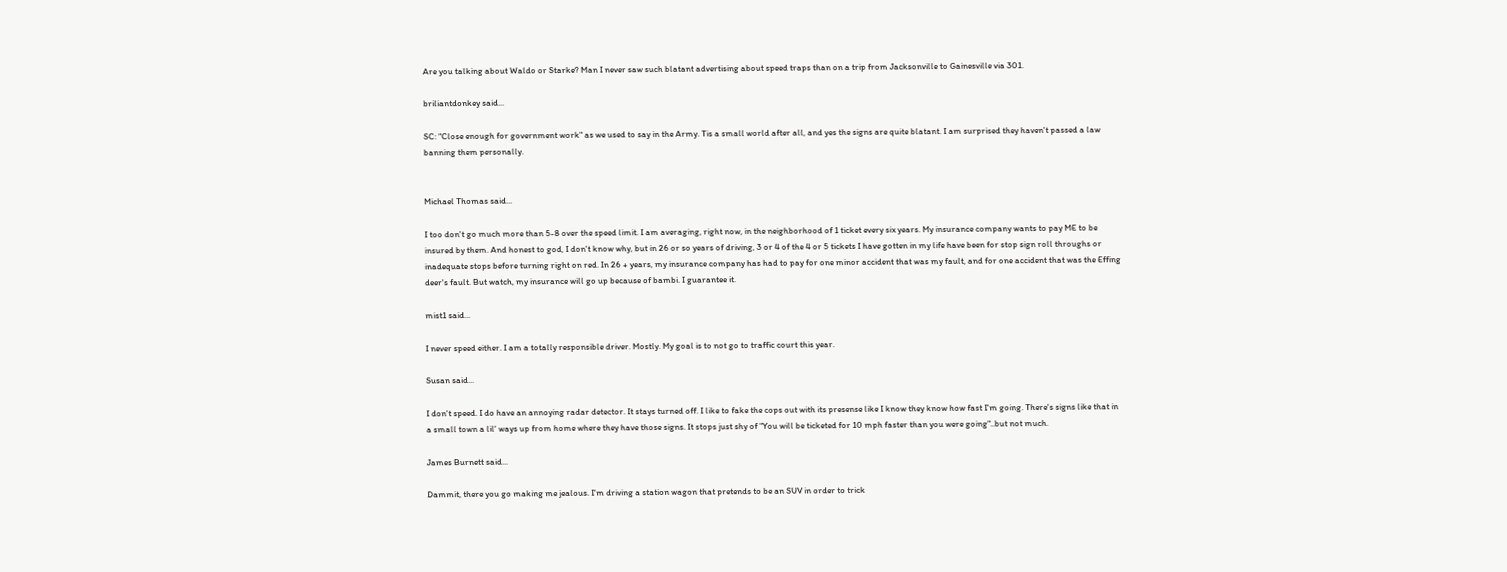Are you talking about Waldo or Starke? Man I never saw such blatant advertising about speed traps than on a trip from Jacksonville to Gainesville via 301.

briliantdonkey said...

SC: "Close enough for government work" as we used to say in the Army. Tis a small world after all, and yes the signs are quite blatant. I am surprised they haven't passed a law banning them personally.


Michael Thomas said...

I too don't go much more than 5-8 over the speed limit. I am averaging, right now, in the neighborhood of 1 ticket every six years. My insurance company wants to pay ME to be insured by them. And honest to god, I don't know why, but in 26 or so years of driving, 3 or 4 of the 4 or 5 tickets I have gotten in my life have been for stop sign roll throughs or inadequate stops before turning right on red. In 26 + years, my insurance company has had to pay for one minor accident that was my fault, and for one accident that was the Effing deer's fault. But watch, my insurance will go up because of bambi. I guarantee it.

mist1 said...

I never speed either. I am a totally responsible driver. Mostly. My goal is to not go to traffic court this year.

Susan said...

I don't speed. I do have an annoying radar detector. It stays turned off. I like to fake the cops out with its presense like I know they know how fast I'm going. There's signs like that in a small town a lil' ways up from home where they have those signs. It stops just shy of "You will be ticketed for 10 mph faster than you were going"..but not much.

James Burnett said...

Dammit, there you go making me jealous. I'm driving a station wagon that pretends to be an SUV in order to trick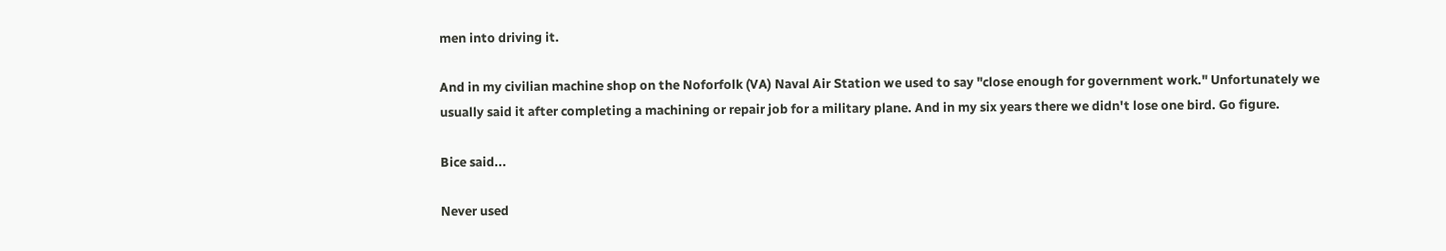men into driving it.

And in my civilian machine shop on the Noforfolk (VA) Naval Air Station we used to say "close enough for government work." Unfortunately we usually said it after completing a machining or repair job for a military plane. And in my six years there we didn't lose one bird. Go figure.

Bice said...

Never used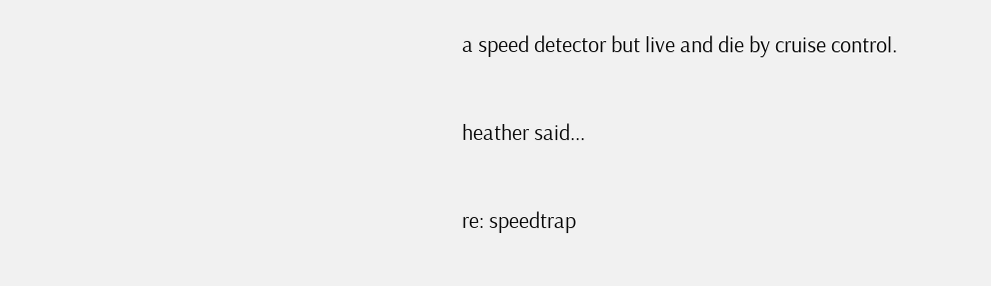a speed detector but live and die by cruise control.

heather said...

re: speedtrap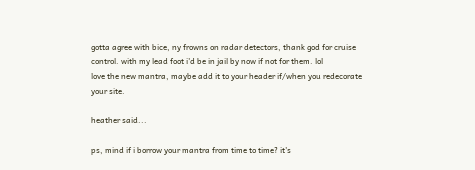gotta agree with bice, ny frowns on radar detectors, thank god for cruise control. with my lead foot i'd be in jail by now if not for them. lol
love the new mantra, maybe add it to your header if/when you redecorate your site.

heather said...

ps, mind if i borrow your mantra from time to time? it's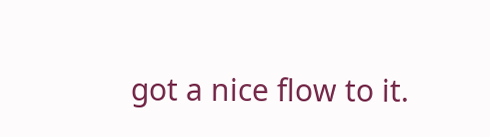got a nice flow to it.